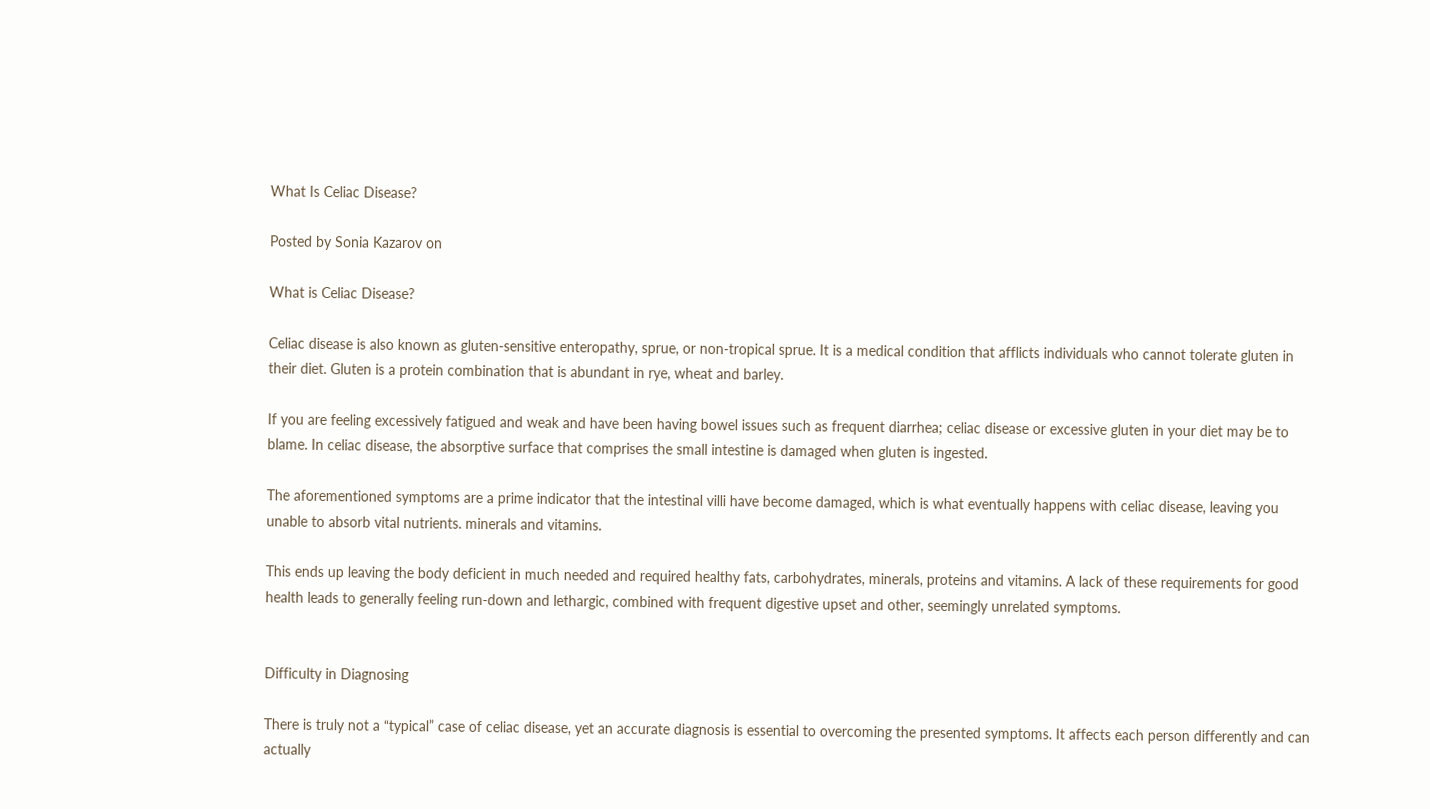What Is Celiac Disease?

Posted by Sonia Kazarov on

What is Celiac Disease?

Celiac disease is also known as gluten-sensitive enteropathy, sprue, or non-tropical sprue. It is a medical condition that afflicts individuals who cannot tolerate gluten in their diet. Gluten is a protein combination that is abundant in rye, wheat and barley.

If you are feeling excessively fatigued and weak and have been having bowel issues such as frequent diarrhea; celiac disease or excessive gluten in your diet may be to blame. In celiac disease, the absorptive surface that comprises the small intestine is damaged when gluten is ingested.

The aforementioned symptoms are a prime indicator that the intestinal villi have become damaged, which is what eventually happens with celiac disease, leaving you unable to absorb vital nutrients. minerals and vitamins.

This ends up leaving the body deficient in much needed and required healthy fats, carbohydrates, minerals, proteins and vitamins. A lack of these requirements for good health leads to generally feeling run-down and lethargic, combined with frequent digestive upset and other, seemingly unrelated symptoms.


Difficulty in Diagnosing

There is truly not a “typical” case of celiac disease, yet an accurate diagnosis is essential to overcoming the presented symptoms. It affects each person differently and can actually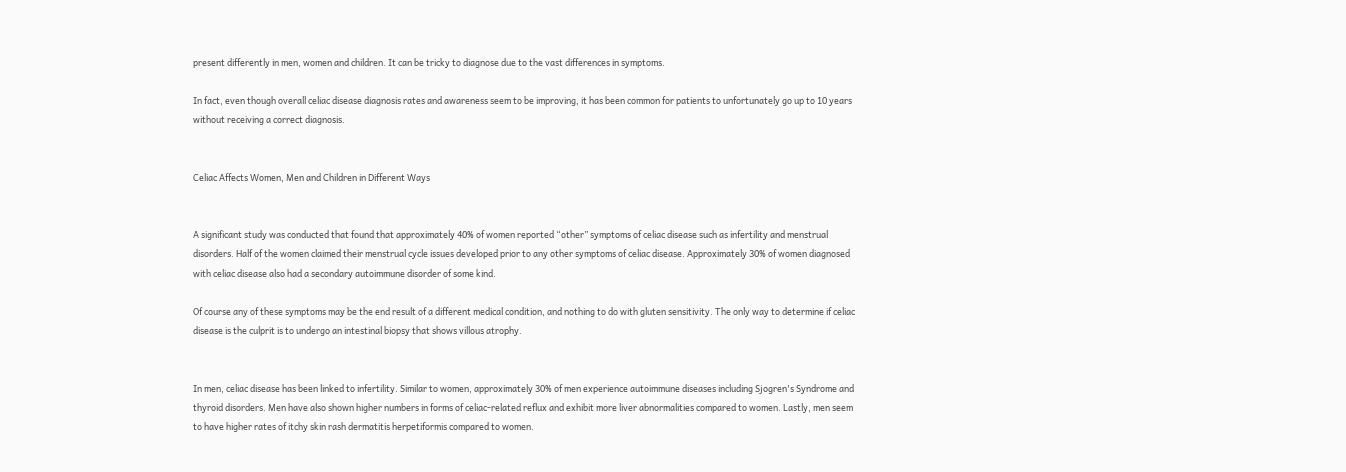present differently in men, women and children. It can be tricky to diagnose due to the vast differences in symptoms.

In fact, even though overall celiac disease diagnosis rates and awareness seem to be improving, it has been common for patients to unfortunately go up to 10 years without receiving a correct diagnosis.


Celiac Affects Women, Men and Children in Different Ways


A significant study was conducted that found that approximately 40% of women reported “other” symptoms of celiac disease such as infertility and menstrual disorders. Half of the women claimed their menstrual cycle issues developed prior to any other symptoms of celiac disease. Approximately 30% of women diagnosed with celiac disease also had a secondary autoimmune disorder of some kind.

Of course any of these symptoms may be the end result of a different medical condition, and nothing to do with gluten sensitivity. The only way to determine if celiac disease is the culprit is to undergo an intestinal biopsy that shows villous atrophy.


In men, celiac disease has been linked to infertility. Similar to women, approximately 30% of men experience autoimmune diseases including Sjogren's Syndrome and thyroid disorders. Men have also shown higher numbers in forms of celiac-related reflux and exhibit more liver abnormalities compared to women. Lastly, men seem to have higher rates of itchy skin rash dermatitis herpetiformis compared to women.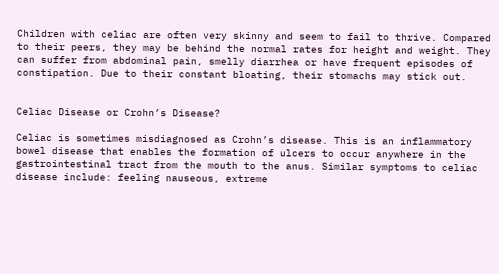Children with celiac are often very skinny and seem to fail to thrive. Compared to their peers, they may be behind the normal rates for height and weight. They can suffer from abdominal pain, smelly diarrhea or have frequent episodes of constipation. Due to their constant bloating, their stomachs may stick out.


Celiac Disease or Crohn’s Disease?

Celiac is sometimes misdiagnosed as Crohn’s disease. This is an inflammatory bowel disease that enables the formation of ulcers to occur anywhere in the gastrointestinal tract from the mouth to the anus. Similar symptoms to celiac disease include: feeling nauseous, extreme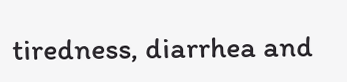tiredness, diarrhea and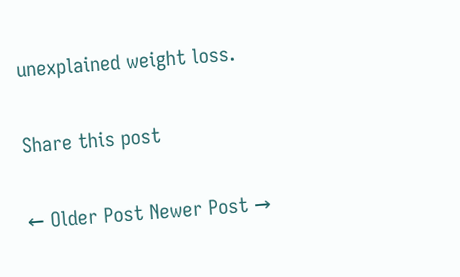unexplained weight loss.

Share this post

← Older Post Newer Post →